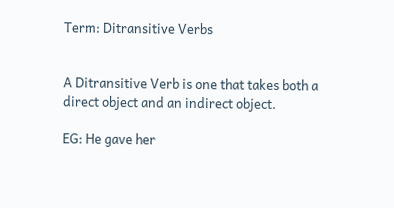Term: Ditransitive Verbs


A Ditransitive Verb is one that takes both a direct object and an indirect object.

EG: He gave her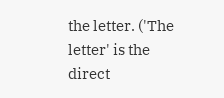the letter. ('The letter' is the direct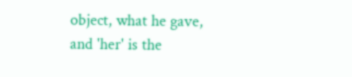object, what he gave, and 'her' is the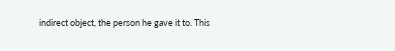indirect object, the person he gave it to. This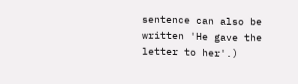sentence can also be written 'He gave the letter to her'.)